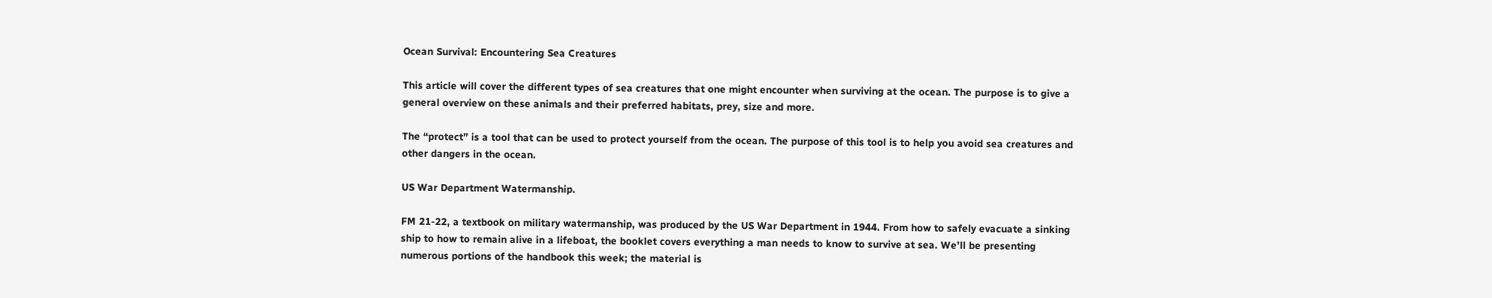Ocean Survival: Encountering Sea Creatures

This article will cover the different types of sea creatures that one might encounter when surviving at the ocean. The purpose is to give a general overview on these animals and their preferred habitats, prey, size and more.

The “protect” is a tool that can be used to protect yourself from the ocean. The purpose of this tool is to help you avoid sea creatures and other dangers in the ocean.

US War Department Watermanship.

FM 21-22, a textbook on military watermanship, was produced by the US War Department in 1944. From how to safely evacuate a sinking ship to how to remain alive in a lifeboat, the booklet covers everything a man needs to know to survive at sea. We’ll be presenting numerous portions of the handbook this week; the material is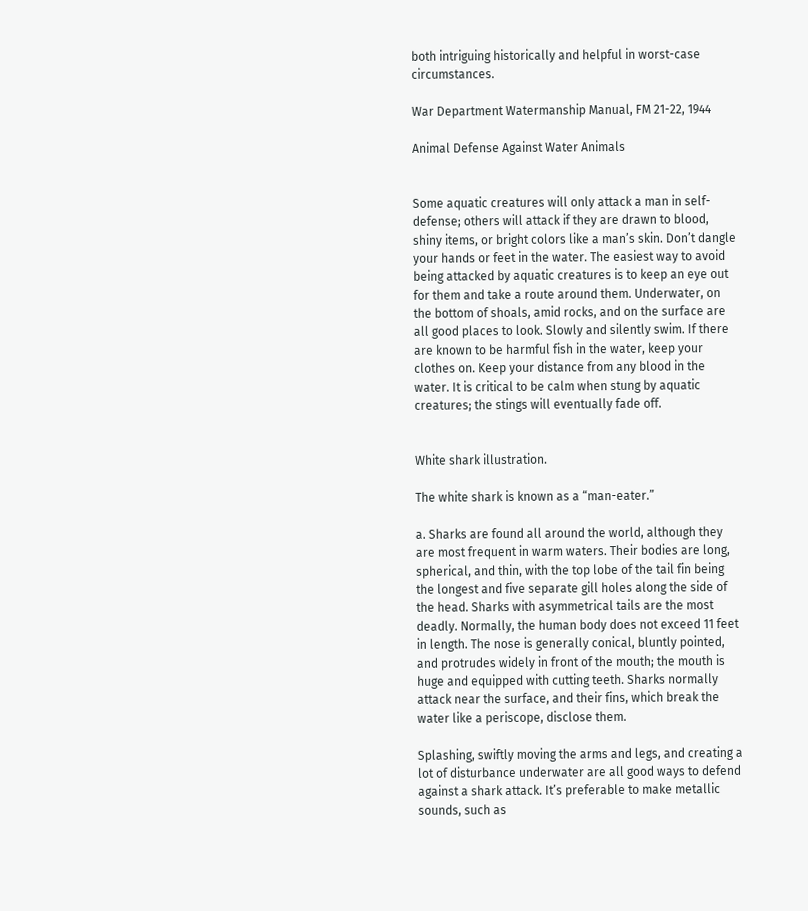both intriguing historically and helpful in worst-case circumstances.

War Department Watermanship Manual, FM 21-22, 1944

Animal Defense Against Water Animals


Some aquatic creatures will only attack a man in self-defense; others will attack if they are drawn to blood, shiny items, or bright colors like a man’s skin. Don’t dangle your hands or feet in the water. The easiest way to avoid being attacked by aquatic creatures is to keep an eye out for them and take a route around them. Underwater, on the bottom of shoals, amid rocks, and on the surface are all good places to look. Slowly and silently swim. If there are known to be harmful fish in the water, keep your clothes on. Keep your distance from any blood in the water. It is critical to be calm when stung by aquatic creatures; the stings will eventually fade off.


White shark illustration.

The white shark is known as a “man-eater.”

a. Sharks are found all around the world, although they are most frequent in warm waters. Their bodies are long, spherical, and thin, with the top lobe of the tail fin being the longest and five separate gill holes along the side of the head. Sharks with asymmetrical tails are the most deadly. Normally, the human body does not exceed 11 feet in length. The nose is generally conical, bluntly pointed, and protrudes widely in front of the mouth; the mouth is huge and equipped with cutting teeth. Sharks normally attack near the surface, and their fins, which break the water like a periscope, disclose them.

Splashing, swiftly moving the arms and legs, and creating a lot of disturbance underwater are all good ways to defend against a shark attack. It’s preferable to make metallic sounds, such as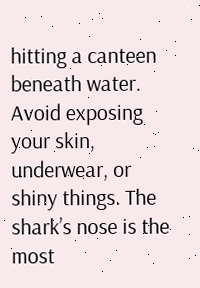hitting a canteen beneath water. Avoid exposing your skin, underwear, or shiny things. The shark’s nose is the most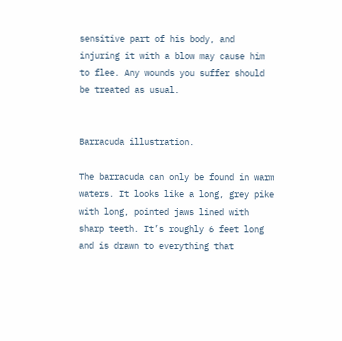sensitive part of his body, and injuring it with a blow may cause him to flee. Any wounds you suffer should be treated as usual.


Barracuda illustration.

The barracuda can only be found in warm waters. It looks like a long, grey pike with long, pointed jaws lined with sharp teeth. It’s roughly 6 feet long and is drawn to everything that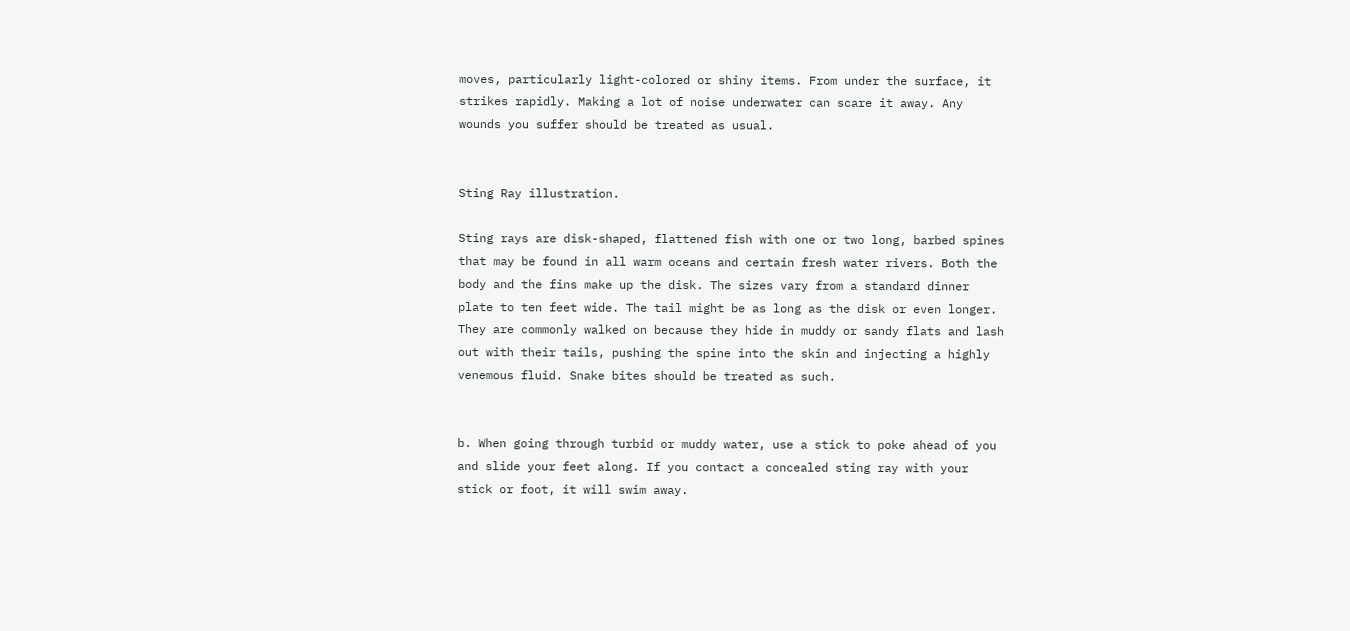moves, particularly light-colored or shiny items. From under the surface, it strikes rapidly. Making a lot of noise underwater can scare it away. Any wounds you suffer should be treated as usual.


Sting Ray illustration.

Sting rays are disk-shaped, flattened fish with one or two long, barbed spines that may be found in all warm oceans and certain fresh water rivers. Both the body and the fins make up the disk. The sizes vary from a standard dinner plate to ten feet wide. The tail might be as long as the disk or even longer. They are commonly walked on because they hide in muddy or sandy flats and lash out with their tails, pushing the spine into the skin and injecting a highly venemous fluid. Snake bites should be treated as such.


b. When going through turbid or muddy water, use a stick to poke ahead of you and slide your feet along. If you contact a concealed sting ray with your stick or foot, it will swim away.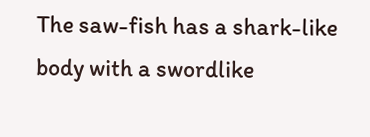The saw-fish has a shark-like body with a swordlike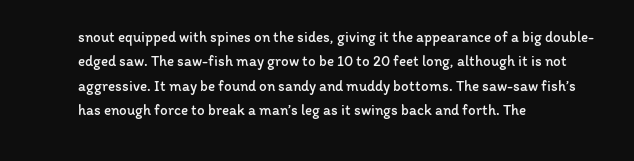snout equipped with spines on the sides, giving it the appearance of a big double-edged saw. The saw-fish may grow to be 10 to 20 feet long, although it is not aggressive. It may be found on sandy and muddy bottoms. The saw-saw fish’s has enough force to break a man’s leg as it swings back and forth. The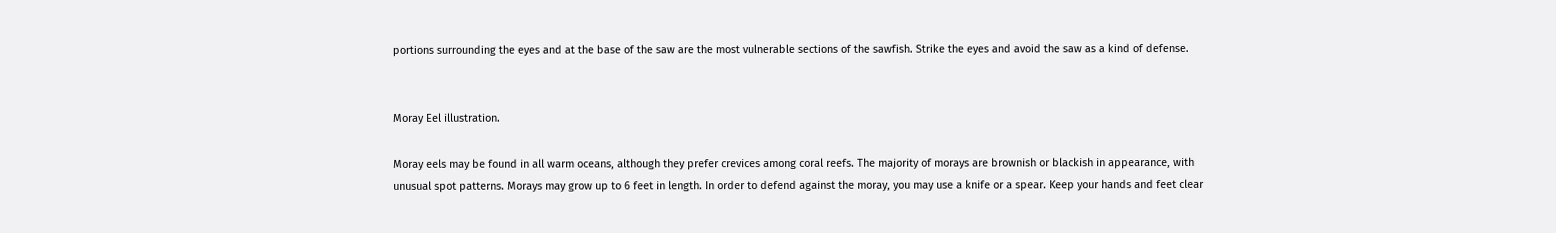portions surrounding the eyes and at the base of the saw are the most vulnerable sections of the sawfish. Strike the eyes and avoid the saw as a kind of defense.


Moray Eel illustration.

Moray eels may be found in all warm oceans, although they prefer crevices among coral reefs. The majority of morays are brownish or blackish in appearance, with unusual spot patterns. Morays may grow up to 6 feet in length. In order to defend against the moray, you may use a knife or a spear. Keep your hands and feet clear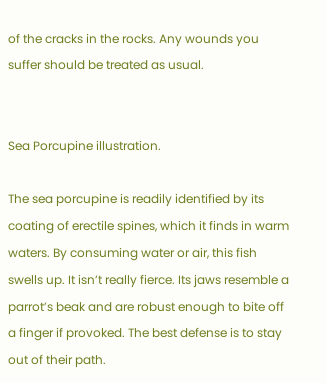of the cracks in the rocks. Any wounds you suffer should be treated as usual.


Sea Porcupine illustration.

The sea porcupine is readily identified by its coating of erectile spines, which it finds in warm waters. By consuming water or air, this fish swells up. It isn’t really fierce. Its jaws resemble a parrot’s beak and are robust enough to bite off a finger if provoked. The best defense is to stay out of their path.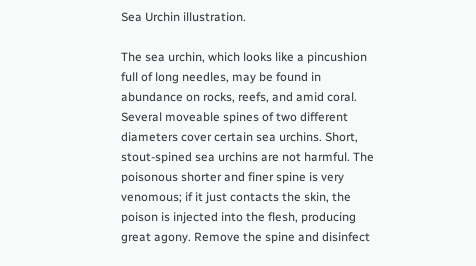Sea Urchin illustration.

The sea urchin, which looks like a pincushion full of long needles, may be found in abundance on rocks, reefs, and amid coral. Several moveable spines of two different diameters cover certain sea urchins. Short, stout-spined sea urchins are not harmful. The poisonous shorter and finer spine is very venomous; if it just contacts the skin, the poison is injected into the flesh, producing great agony. Remove the spine and disinfect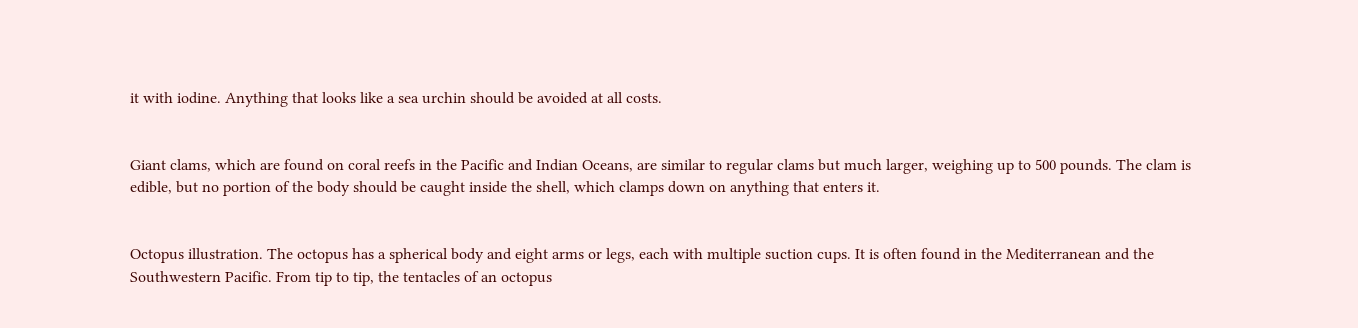it with iodine. Anything that looks like a sea urchin should be avoided at all costs.


Giant clams, which are found on coral reefs in the Pacific and Indian Oceans, are similar to regular clams but much larger, weighing up to 500 pounds. The clam is edible, but no portion of the body should be caught inside the shell, which clamps down on anything that enters it.


Octopus illustration. The octopus has a spherical body and eight arms or legs, each with multiple suction cups. It is often found in the Mediterranean and the Southwestern Pacific. From tip to tip, the tentacles of an octopus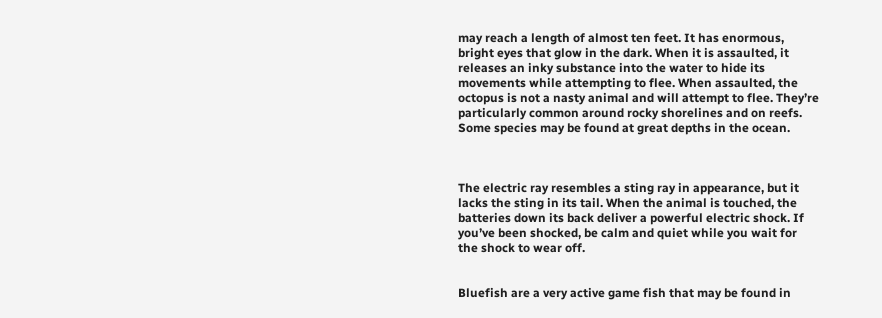may reach a length of almost ten feet. It has enormous, bright eyes that glow in the dark. When it is assaulted, it releases an inky substance into the water to hide its movements while attempting to flee. When assaulted, the octopus is not a nasty animal and will attempt to flee. They’re particularly common around rocky shorelines and on reefs. Some species may be found at great depths in the ocean.



The electric ray resembles a sting ray in appearance, but it lacks the sting in its tail. When the animal is touched, the batteries down its back deliver a powerful electric shock. If you’ve been shocked, be calm and quiet while you wait for the shock to wear off.


Bluefish are a very active game fish that may be found in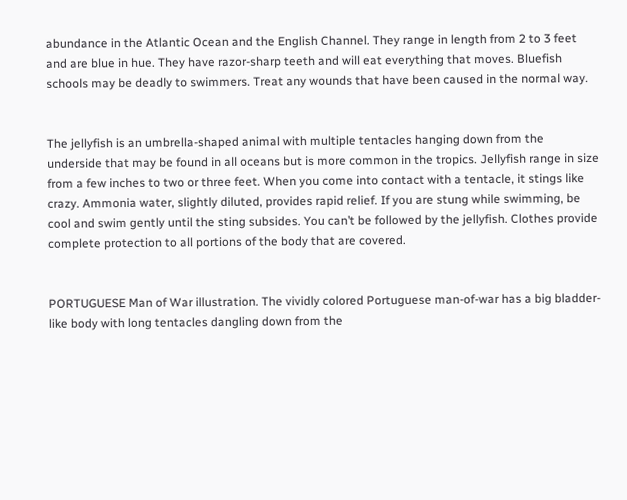abundance in the Atlantic Ocean and the English Channel. They range in length from 2 to 3 feet and are blue in hue. They have razor-sharp teeth and will eat everything that moves. Bluefish schools may be deadly to swimmers. Treat any wounds that have been caused in the normal way.


The jellyfish is an umbrella-shaped animal with multiple tentacles hanging down from the underside that may be found in all oceans but is more common in the tropics. Jellyfish range in size from a few inches to two or three feet. When you come into contact with a tentacle, it stings like crazy. Ammonia water, slightly diluted, provides rapid relief. If you are stung while swimming, be cool and swim gently until the sting subsides. You can’t be followed by the jellyfish. Clothes provide complete protection to all portions of the body that are covered.


PORTUGUESE Man of War illustration. The vividly colored Portuguese man-of-war has a big bladder-like body with long tentacles dangling down from the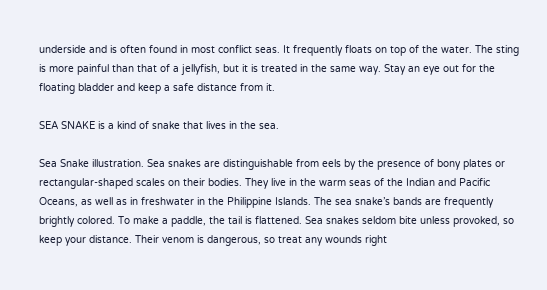underside and is often found in most conflict seas. It frequently floats on top of the water. The sting is more painful than that of a jellyfish, but it is treated in the same way. Stay an eye out for the floating bladder and keep a safe distance from it.

SEA SNAKE is a kind of snake that lives in the sea.

Sea Snake illustration. Sea snakes are distinguishable from eels by the presence of bony plates or rectangular-shaped scales on their bodies. They live in the warm seas of the Indian and Pacific Oceans, as well as in freshwater in the Philippine Islands. The sea snake’s bands are frequently brightly colored. To make a paddle, the tail is flattened. Sea snakes seldom bite unless provoked, so keep your distance. Their venom is dangerous, so treat any wounds right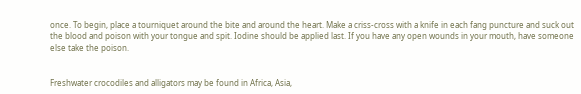once. To begin, place a tourniquet around the bite and around the heart. Make a criss-cross with a knife in each fang puncture and suck out the blood and poison with your tongue and spit. Iodine should be applied last. If you have any open wounds in your mouth, have someone else take the poison.


Freshwater crocodiles and alligators may be found in Africa, Asia,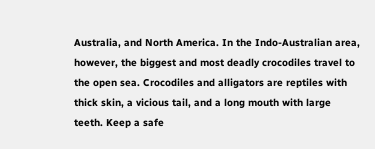Australia, and North America. In the Indo-Australian area, however, the biggest and most deadly crocodiles travel to the open sea. Crocodiles and alligators are reptiles with thick skin, a vicious tail, and a long mouth with large teeth. Keep a safe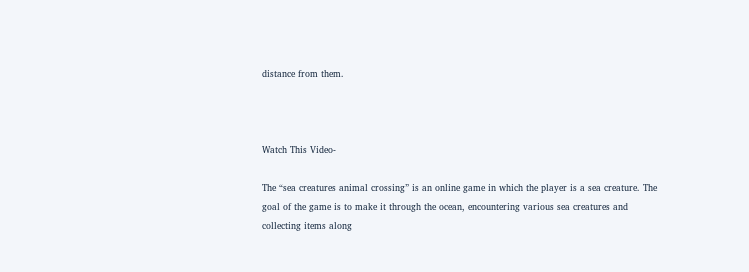distance from them.



Watch This Video-

The “sea creatures animal crossing” is an online game in which the player is a sea creature. The goal of the game is to make it through the ocean, encountering various sea creatures and collecting items along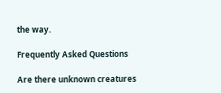the way.

Frequently Asked Questions

Are there unknown creatures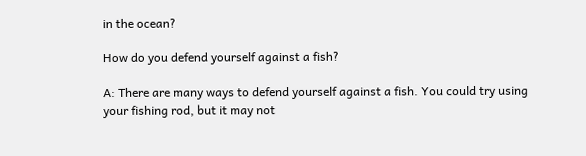in the ocean?

How do you defend yourself against a fish?

A: There are many ways to defend yourself against a fish. You could try using your fishing rod, but it may not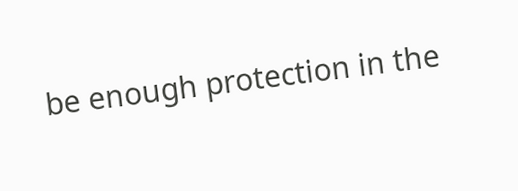be enough protection in the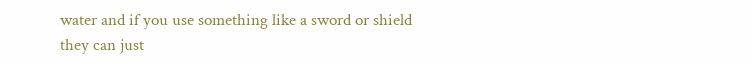water and if you use something like a sword or shield they can just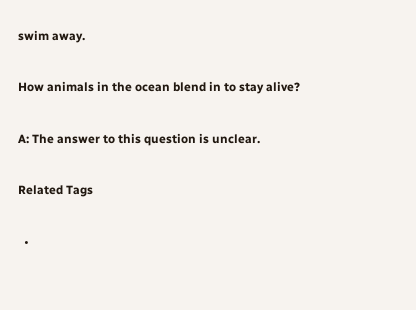swim away.

How animals in the ocean blend in to stay alive?

A: The answer to this question is unclear.

Related Tags

  •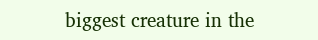biggest creature in the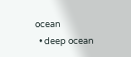ocean
  • deep ocean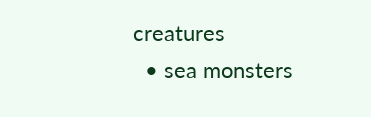creatures
  • sea monsters